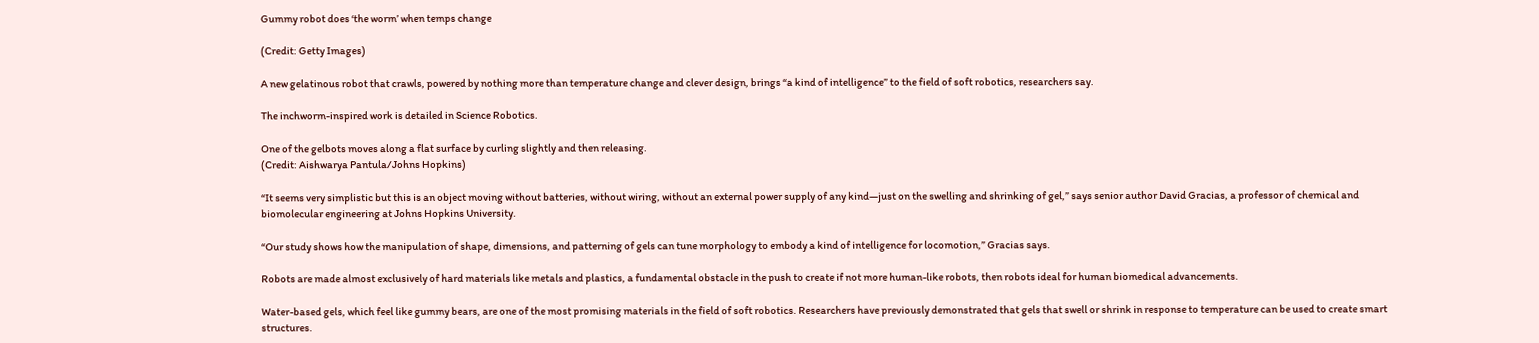Gummy robot does ‘the worm’ when temps change

(Credit: Getty Images)

A new gelatinous robot that crawls, powered by nothing more than temperature change and clever design, brings “a kind of intelligence” to the field of soft robotics, researchers say.

The inchworm-inspired work is detailed in Science Robotics.

One of the gelbots moves along a flat surface by curling slightly and then releasing.
(Credit: Aishwarya Pantula/Johns Hopkins)

“It seems very simplistic but this is an object moving without batteries, without wiring, without an external power supply of any kind—just on the swelling and shrinking of gel,” says senior author David Gracias, a professor of chemical and biomolecular engineering at Johns Hopkins University.

“Our study shows how the manipulation of shape, dimensions, and patterning of gels can tune morphology to embody a kind of intelligence for locomotion,” Gracias says.

Robots are made almost exclusively of hard materials like metals and plastics, a fundamental obstacle in the push to create if not more human-like robots, then robots ideal for human biomedical advancements.

Water-based gels, which feel like gummy bears, are one of the most promising materials in the field of soft robotics. Researchers have previously demonstrated that gels that swell or shrink in response to temperature can be used to create smart structures.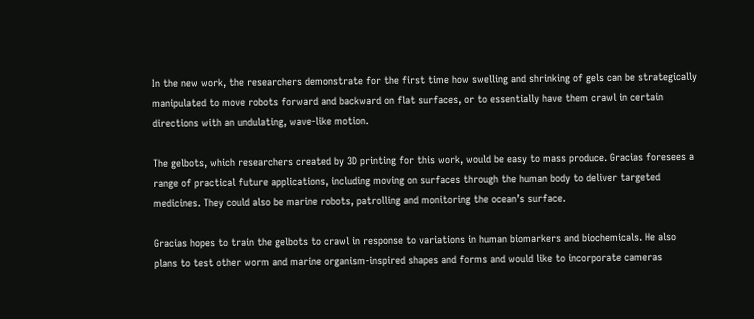In the new work, the researchers demonstrate for the first time how swelling and shrinking of gels can be strategically manipulated to move robots forward and backward on flat surfaces, or to essentially have them crawl in certain directions with an undulating, wave-like motion.

The gelbots, which researchers created by 3D printing for this work, would be easy to mass produce. Gracias foresees a range of practical future applications, including moving on surfaces through the human body to deliver targeted medicines. They could also be marine robots, patrolling and monitoring the ocean’s surface.

Gracias hopes to train the gelbots to crawl in response to variations in human biomarkers and biochemicals. He also plans to test other worm and marine organism-inspired shapes and forms and would like to incorporate cameras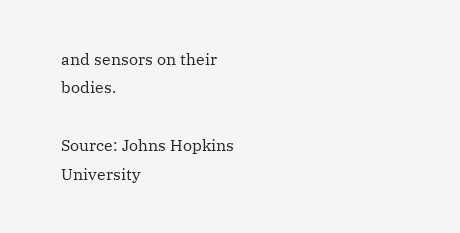and sensors on their bodies.

Source: Johns Hopkins University